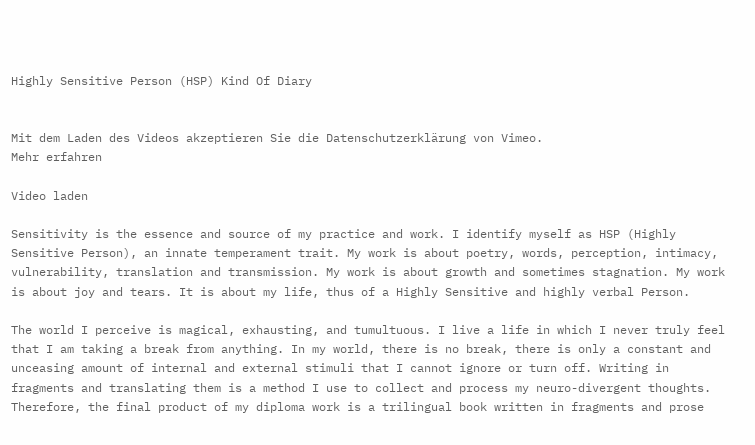Highly Sensitive Person (HSP) Kind Of Diary


Mit dem Laden des Videos akzeptieren Sie die Datenschutzerklärung von Vimeo.
Mehr erfahren

Video laden

Sensitivity is the essence and source of my practice and work. I identify myself as HSP (Highly Sensitive Person), an innate temperament trait. My work is about poetry, words, perception, intimacy, vulnerability, translation and transmission. My work is about growth and sometimes stagnation. My work is about joy and tears. It is about my life, thus of a Highly Sensitive and highly verbal Person.

The world I perceive is magical, exhausting, and tumultuous. I live a life in which I never truly feel that I am taking a break from anything. In my world, there is no break, there is only a constant and unceasing amount of internal and external stimuli that I cannot ignore or turn off. Writing in fragments and translating them is a method I use to collect and process my neuro-divergent thoughts. Therefore, the final product of my diploma work is a trilingual book written in fragments and prose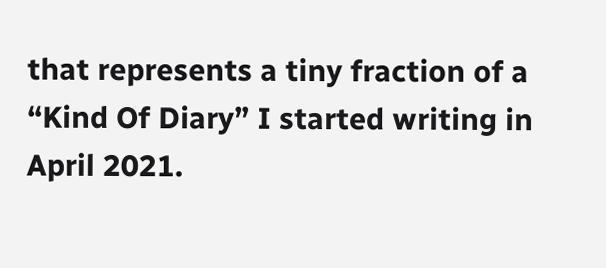that represents a tiny fraction of a “Kind Of Diary” I started writing in April 2021.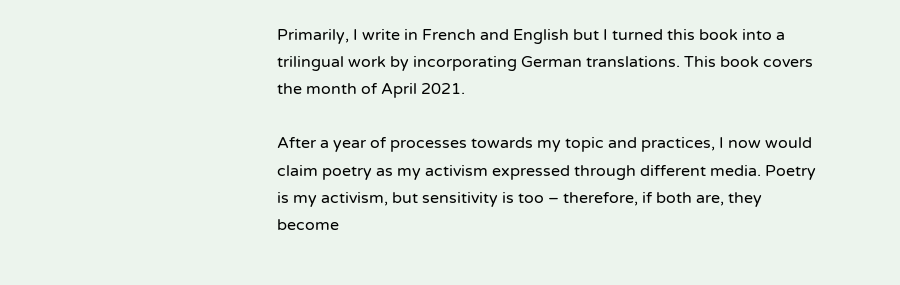Primarily, I write in French and English but I turned this book into a trilingual work by incorporating German translations. This book covers the month of April 2021.

After a year of processes towards my topic and practices, I now would claim poetry as my activism expressed through different media. Poetry is my activism, but sensitivity is too – therefore, if both are, they become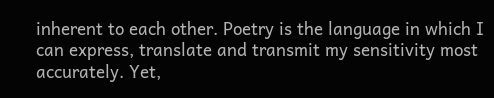inherent to each other. Poetry is the language in which I can express, translate and transmit my sensitivity most accurately. Yet,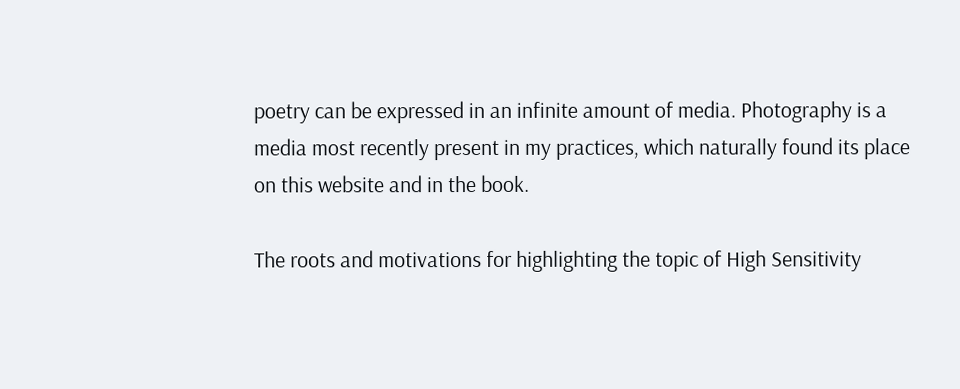poetry can be expressed in an infinite amount of media. Photography is a media most recently present in my practices, which naturally found its place on this website and in the book.

The roots and motivations for highlighting the topic of High Sensitivity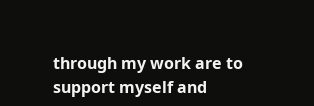through my work are to support myself and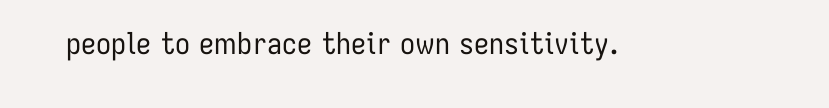people to embrace their own sensitivity.